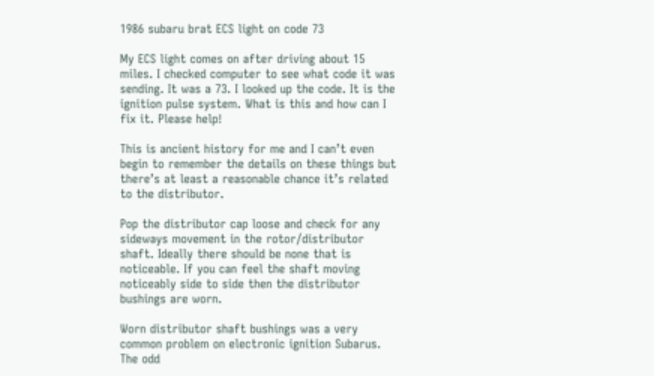1986 subaru brat ECS light on code 73

My ECS light comes on after driving about 15 miles. I checked computer to see what code it was sending. It was a 73. I looked up the code. It is the ignition pulse system. What is this and how can I fix it. Please help!

This is ancient history for me and I can’t even begin to remember the details on these things but there’s at least a reasonable chance it’s related to the distributor.

Pop the distributor cap loose and check for any sideways movement in the rotor/distributor shaft. Ideally there should be none that is noticeable. If you can feel the shaft moving noticeably side to side then the distributor bushings are worn.

Worn distributor shaft bushings was a very common problem on electronic ignition Subarus. The odd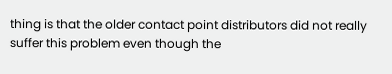thing is that the older contact point distributors did not really suffer this problem even though the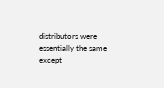distributors were essentially the same except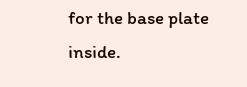for the base plate inside.